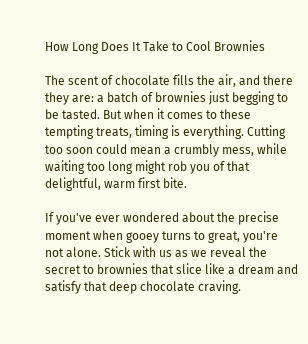How Long Does It Take to Cool Brownies

The scent of chocolate fills the air, and there they are: a batch of brownies just begging to be tasted. But when it comes to these tempting treats, timing is everything. Cutting too soon could mean a crumbly mess, while waiting too long might rob you of that delightful, warm first bite.

If you've ever wondered about the precise moment when gooey turns to great, you're not alone. Stick with us as we reveal the secret to brownies that slice like a dream and satisfy that deep chocolate craving.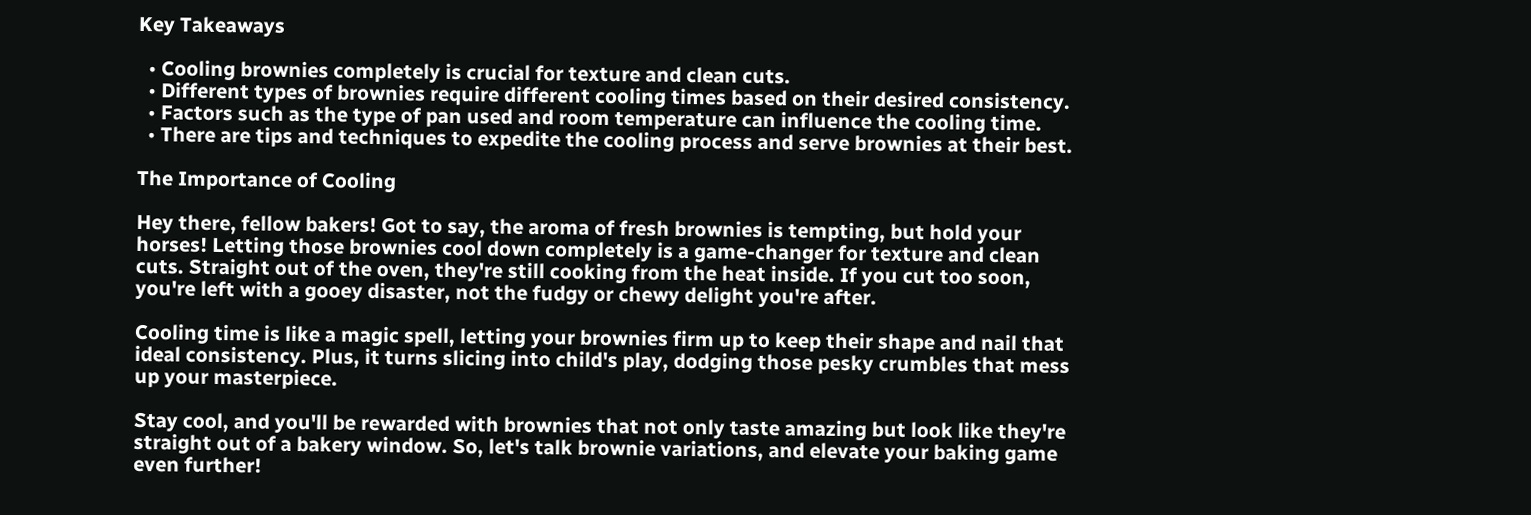Key Takeaways

  • Cooling brownies completely is crucial for texture and clean cuts.
  • Different types of brownies require different cooling times based on their desired consistency.
  • Factors such as the type of pan used and room temperature can influence the cooling time.
  • There are tips and techniques to expedite the cooling process and serve brownies at their best.

The Importance of Cooling

Hey there, fellow bakers! Got to say, the aroma of fresh brownies is tempting, but hold your horses! Letting those brownies cool down completely is a game-changer for texture and clean cuts. Straight out of the oven, they're still cooking from the heat inside. If you cut too soon, you're left with a gooey disaster, not the fudgy or chewy delight you're after.

Cooling time is like a magic spell, letting your brownies firm up to keep their shape and nail that ideal consistency. Plus, it turns slicing into child's play, dodging those pesky crumbles that mess up your masterpiece.

Stay cool, and you'll be rewarded with brownies that not only taste amazing but look like they're straight out of a bakery window. So, let's talk brownie variations, and elevate your baking game even further!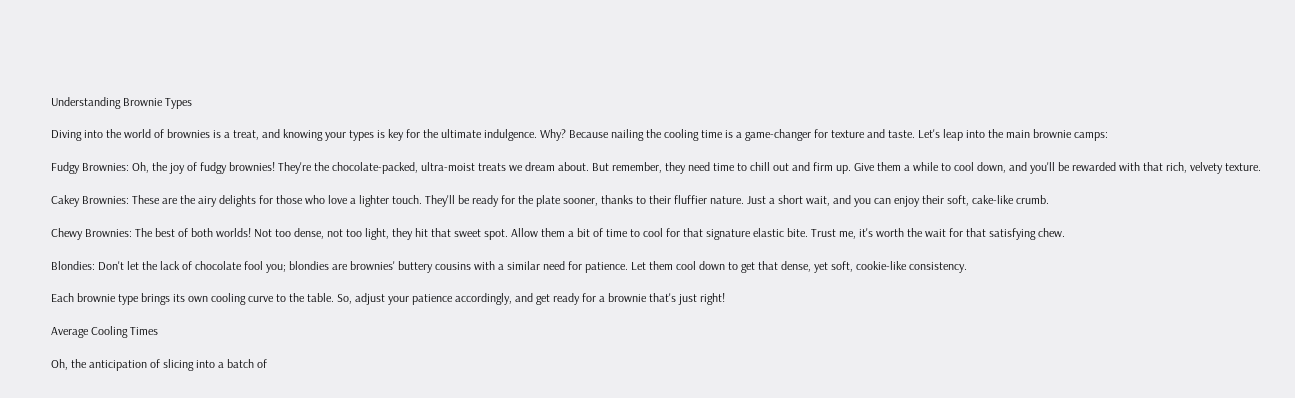Understanding Brownie Types

Diving into the world of brownies is a treat, and knowing your types is key for the ultimate indulgence. Why? Because nailing the cooling time is a game-changer for texture and taste. Let's leap into the main brownie camps:

Fudgy Brownies: Oh, the joy of fudgy brownies! They're the chocolate-packed, ultra-moist treats we dream about. But remember, they need time to chill out and firm up. Give them a while to cool down, and you'll be rewarded with that rich, velvety texture.

Cakey Brownies: These are the airy delights for those who love a lighter touch. They'll be ready for the plate sooner, thanks to their fluffier nature. Just a short wait, and you can enjoy their soft, cake-like crumb.

Chewy Brownies: The best of both worlds! Not too dense, not too light, they hit that sweet spot. Allow them a bit of time to cool for that signature elastic bite. Trust me, it's worth the wait for that satisfying chew.

Blondies: Don't let the lack of chocolate fool you; blondies are brownies' buttery cousins with a similar need for patience. Let them cool down to get that dense, yet soft, cookie-like consistency.

Each brownie type brings its own cooling curve to the table. So, adjust your patience accordingly, and get ready for a brownie that's just right!

Average Cooling Times

Oh, the anticipation of slicing into a batch of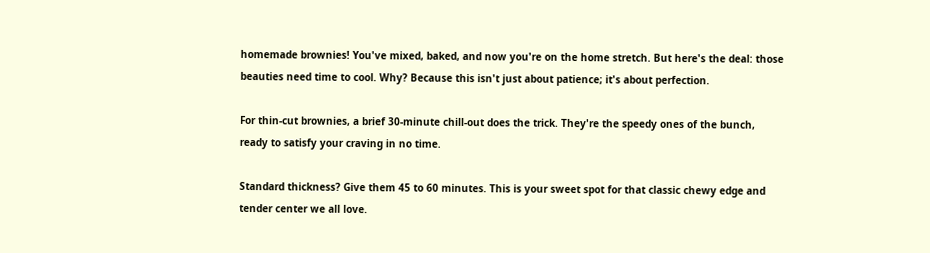homemade brownies! You've mixed, baked, and now you're on the home stretch. But here's the deal: those beauties need time to cool. Why? Because this isn't just about patience; it's about perfection.

For thin-cut brownies, a brief 30-minute chill-out does the trick. They're the speedy ones of the bunch, ready to satisfy your craving in no time.

Standard thickness? Give them 45 to 60 minutes. This is your sweet spot for that classic chewy edge and tender center we all love.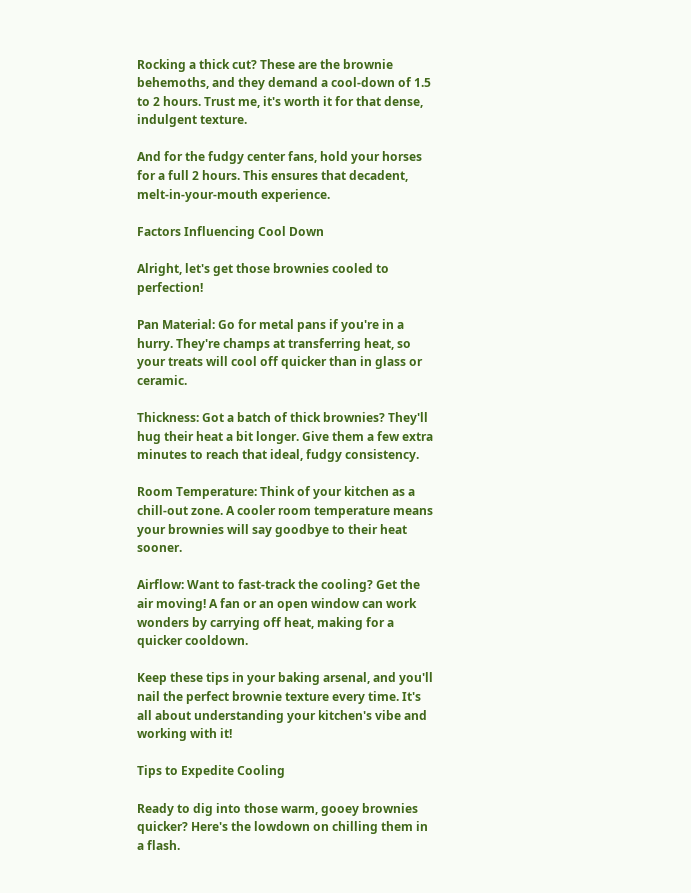Rocking a thick cut? These are the brownie behemoths, and they demand a cool-down of 1.5 to 2 hours. Trust me, it's worth it for that dense, indulgent texture.

And for the fudgy center fans, hold your horses for a full 2 hours. This ensures that decadent, melt-in-your-mouth experience.

Factors Influencing Cool Down

Alright, let's get those brownies cooled to perfection!

Pan Material: Go for metal pans if you're in a hurry. They're champs at transferring heat, so your treats will cool off quicker than in glass or ceramic.

Thickness: Got a batch of thick brownies? They'll hug their heat a bit longer. Give them a few extra minutes to reach that ideal, fudgy consistency.

Room Temperature: Think of your kitchen as a chill-out zone. A cooler room temperature means your brownies will say goodbye to their heat sooner.

Airflow: Want to fast-track the cooling? Get the air moving! A fan or an open window can work wonders by carrying off heat, making for a quicker cooldown.

Keep these tips in your baking arsenal, and you'll nail the perfect brownie texture every time. It's all about understanding your kitchen's vibe and working with it!

Tips to Expedite Cooling

Ready to dig into those warm, gooey brownies quicker? Here's the lowdown on chilling them in a flash.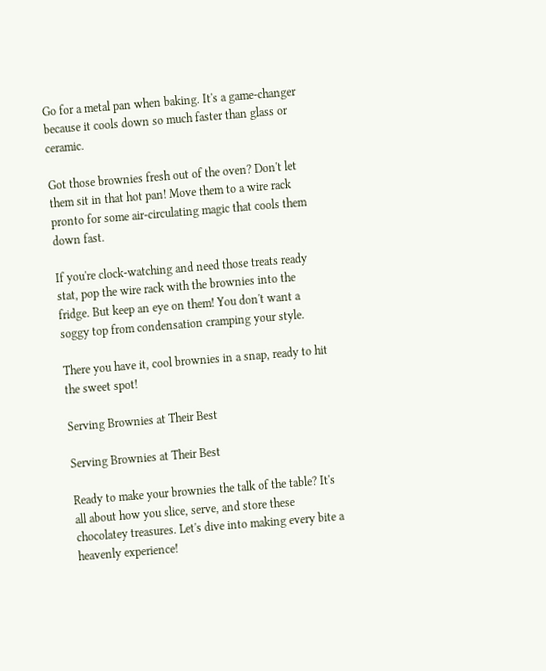Go for a metal pan when baking. It's a game-changer because it cools down so much faster than glass or ceramic.

Got those brownies fresh out of the oven? Don't let them sit in that hot pan! Move them to a wire rack pronto for some air-circulating magic that cools them down fast.

If you're clock-watching and need those treats ready stat, pop the wire rack with the brownies into the fridge. But keep an eye on them! You don't want a soggy top from condensation cramping your style.

There you have it, cool brownies in a snap, ready to hit the sweet spot!

Serving Brownies at Their Best

Serving Brownies at Their Best

Ready to make your brownies the talk of the table? It's all about how you slice, serve, and store these chocolatey treasures. Let's dive into making every bite a heavenly experience!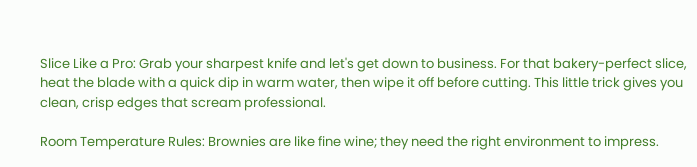Slice Like a Pro: Grab your sharpest knife and let's get down to business. For that bakery-perfect slice, heat the blade with a quick dip in warm water, then wipe it off before cutting. This little trick gives you clean, crisp edges that scream professional.

Room Temperature Rules: Brownies are like fine wine; they need the right environment to impress.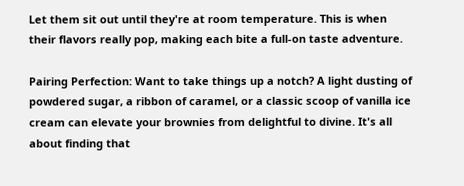Let them sit out until they're at room temperature. This is when their flavors really pop, making each bite a full-on taste adventure.

Pairing Perfection: Want to take things up a notch? A light dusting of powdered sugar, a ribbon of caramel, or a classic scoop of vanilla ice cream can elevate your brownies from delightful to divine. It's all about finding that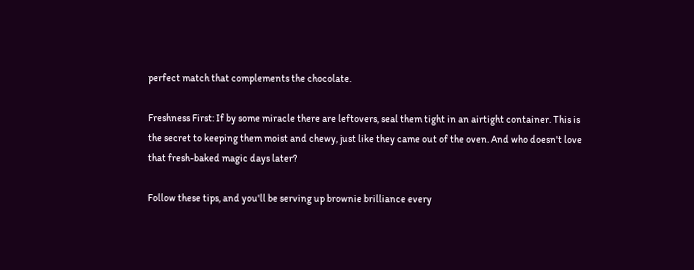perfect match that complements the chocolate.

Freshness First: If by some miracle there are leftovers, seal them tight in an airtight container. This is the secret to keeping them moist and chewy, just like they came out of the oven. And who doesn't love that fresh-baked magic days later?

Follow these tips, and you'll be serving up brownie brilliance every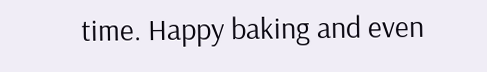time. Happy baking and even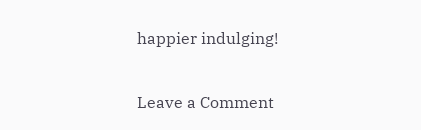happier indulging!

Leave a Comment